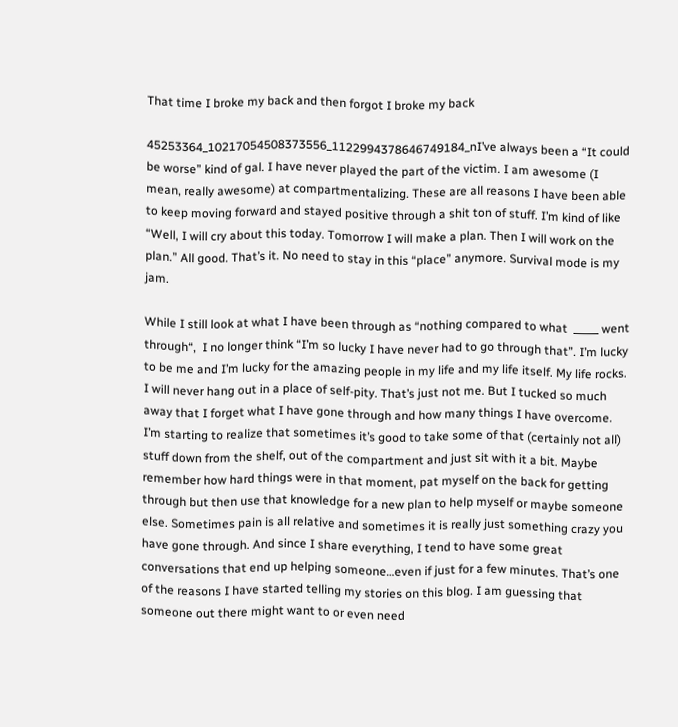That time I broke my back and then forgot I broke my back

45253364_10217054508373556_1122994378646749184_nI’ve always been a “It could be worse” kind of gal. I have never played the part of the victim. I am awesome (I mean, really awesome) at compartmentalizing. These are all reasons I have been able to keep moving forward and stayed positive through a shit ton of stuff. I’m kind of like “Well, I will cry about this today. Tomorrow I will make a plan. Then I will work on the plan.” All good. That’s it. No need to stay in this “place” anymore. Survival mode is my jam.

While I still look at what I have been through as “nothing compared to what  _____ went through“,  I no longer think “I’m so lucky I have never had to go through that”. I’m lucky to be me and I’m lucky for the amazing people in my life and my life itself. My life rocks.  I will never hang out in a place of self-pity. That’s just not me. But I tucked so much away that I forget what I have gone through and how many things I have overcome. I’m starting to realize that sometimes it’s good to take some of that (certainly not all) stuff down from the shelf, out of the compartment and just sit with it a bit. Maybe remember how hard things were in that moment, pat myself on the back for getting through but then use that knowledge for a new plan to help myself or maybe someone else. Sometimes pain is all relative and sometimes it is really just something crazy you have gone through. And since I share everything, I tend to have some great conversations that end up helping someone…even if just for a few minutes. That’s one of the reasons I have started telling my stories on this blog. I am guessing that someone out there might want to or even need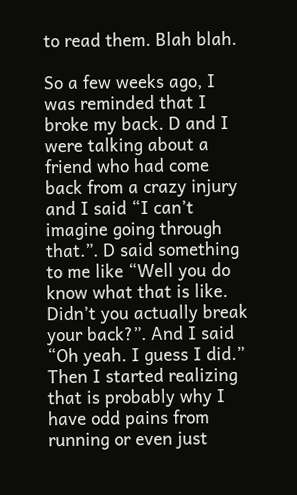to read them. Blah blah.

So a few weeks ago, I was reminded that I broke my back. D and I were talking about a friend who had come back from a crazy injury and I said “I can’t imagine going through that.”. D said something to me like “Well you do know what that is like. Didn’t you actually break your back?”. And I said “Oh yeah. I guess I did.” Then I started realizing that is probably why I have odd pains from running or even just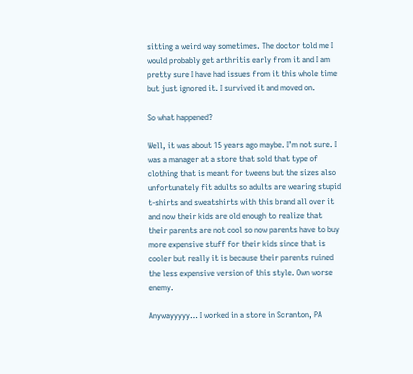sitting a weird way sometimes. The doctor told me I would probably get arthritis early from it and I am pretty sure I have had issues from it this whole time but just ignored it. I survived it and moved on.

So what happened?

Well, it was about 15 years ago maybe. I’m not sure. I was a manager at a store that sold that type of clothing that is meant for tweens but the sizes also unfortunately fit adults so adults are wearing stupid t-shirts and sweatshirts with this brand all over it and now their kids are old enough to realize that their parents are not cool so now parents have to buy more expensive stuff for their kids since that is cooler but really it is because their parents ruined the less expensive version of this style. Own worse enemy.

Anywayyyyy… I worked in a store in Scranton, PA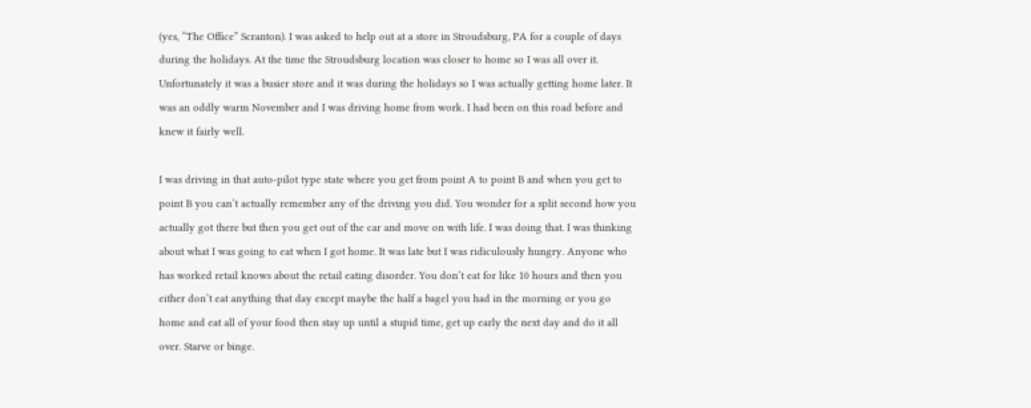(yes, “The Office” Scranton). I was asked to help out at a store in Stroudsburg, PA for a couple of days during the holidays. At the time the Stroudsburg location was closer to home so I was all over it. Unfortunately it was a busier store and it was during the holidays so I was actually getting home later. It was an oddly warm November and I was driving home from work. I had been on this road before and knew it fairly well.

I was driving in that auto-pilot type state where you get from point A to point B and when you get to point B you can’t actually remember any of the driving you did. You wonder for a split second how you actually got there but then you get out of the car and move on with life. I was doing that. I was thinking about what I was going to eat when I got home. It was late but I was ridiculously hungry. Anyone who has worked retail knows about the retail eating disorder. You don’t eat for like 10 hours and then you either don’t eat anything that day except maybe the half a bagel you had in the morning or you go home and eat all of your food then stay up until a stupid time, get up early the next day and do it all over. Starve or binge.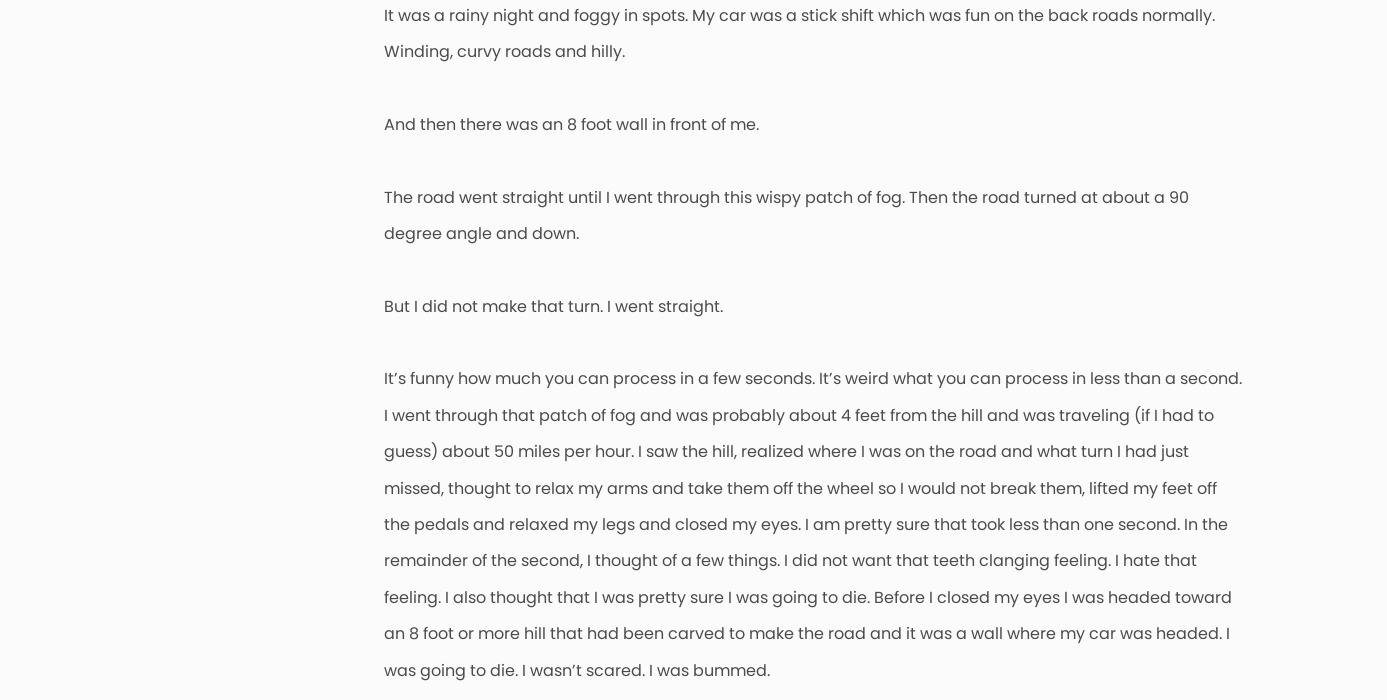It was a rainy night and foggy in spots. My car was a stick shift which was fun on the back roads normally. Winding, curvy roads and hilly.

And then there was an 8 foot wall in front of me.

The road went straight until I went through this wispy patch of fog. Then the road turned at about a 90 degree angle and down.

But I did not make that turn. I went straight.

It’s funny how much you can process in a few seconds. It’s weird what you can process in less than a second. I went through that patch of fog and was probably about 4 feet from the hill and was traveling (if I had to guess) about 50 miles per hour. I saw the hill, realized where I was on the road and what turn I had just missed, thought to relax my arms and take them off the wheel so I would not break them, lifted my feet off the pedals and relaxed my legs and closed my eyes. I am pretty sure that took less than one second. In the remainder of the second, I thought of a few things. I did not want that teeth clanging feeling. I hate that feeling. I also thought that I was pretty sure I was going to die. Before I closed my eyes I was headed toward an 8 foot or more hill that had been carved to make the road and it was a wall where my car was headed. I was going to die. I wasn’t scared. I was bummed.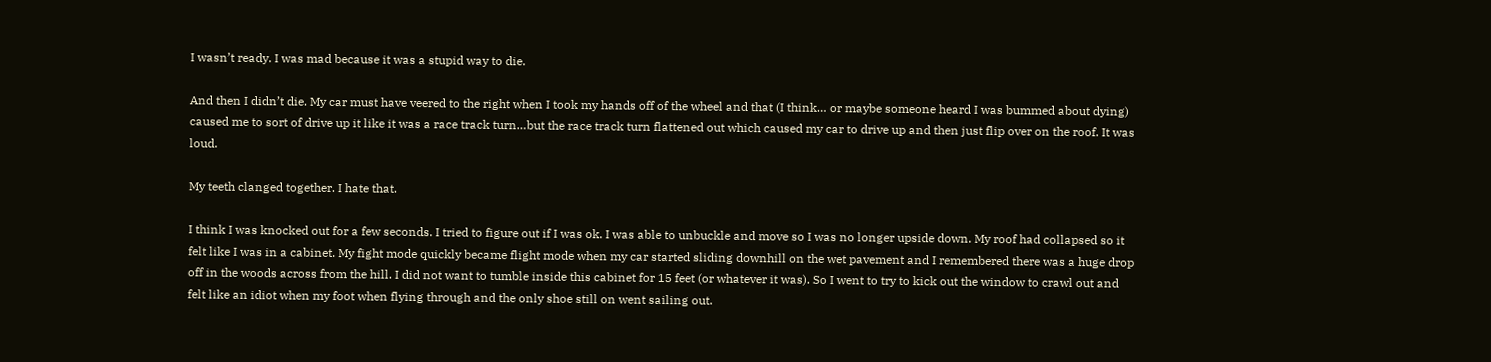I wasn’t ready. I was mad because it was a stupid way to die.

And then I didn’t die. My car must have veered to the right when I took my hands off of the wheel and that (I think… or maybe someone heard I was bummed about dying) caused me to sort of drive up it like it was a race track turn…but the race track turn flattened out which caused my car to drive up and then just flip over on the roof. It was loud.

My teeth clanged together. I hate that.

I think I was knocked out for a few seconds. I tried to figure out if I was ok. I was able to unbuckle and move so I was no longer upside down. My roof had collapsed so it felt like I was in a cabinet. My fight mode quickly became flight mode when my car started sliding downhill on the wet pavement and I remembered there was a huge drop off in the woods across from the hill. I did not want to tumble inside this cabinet for 15 feet (or whatever it was). So I went to try to kick out the window to crawl out and felt like an idiot when my foot when flying through and the only shoe still on went sailing out.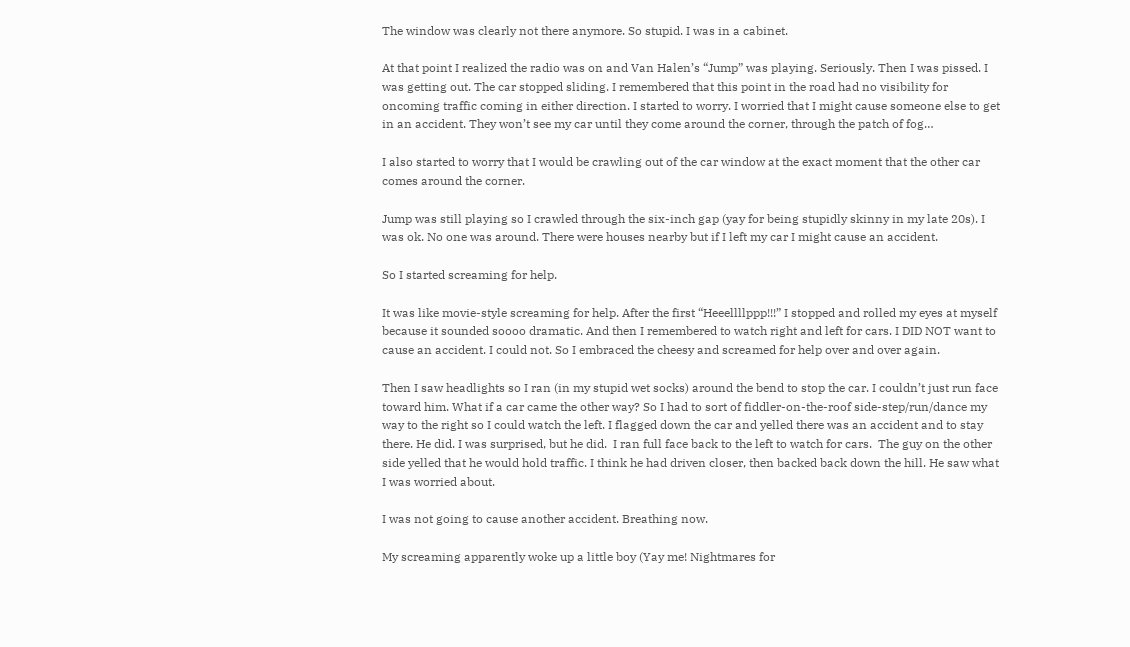The window was clearly not there anymore. So stupid. I was in a cabinet.

At that point I realized the radio was on and Van Halen’s “Jump” was playing. Seriously. Then I was pissed. I was getting out. The car stopped sliding. I remembered that this point in the road had no visibility for oncoming traffic coming in either direction. I started to worry. I worried that I might cause someone else to get in an accident. They won’t see my car until they come around the corner, through the patch of fog…

I also started to worry that I would be crawling out of the car window at the exact moment that the other car comes around the corner.

Jump was still playing so I crawled through the six-inch gap (yay for being stupidly skinny in my late 20s). I was ok. No one was around. There were houses nearby but if I left my car I might cause an accident.

So I started screaming for help.

It was like movie-style screaming for help. After the first “Heeellllppp!!!” I stopped and rolled my eyes at myself because it sounded soooo dramatic. And then I remembered to watch right and left for cars. I DID NOT want to cause an accident. I could not. So I embraced the cheesy and screamed for help over and over again.

Then I saw headlights so I ran (in my stupid wet socks) around the bend to stop the car. I couldn’t just run face toward him. What if a car came the other way? So I had to sort of fiddler-on-the-roof side-step/run/dance my way to the right so I could watch the left. I flagged down the car and yelled there was an accident and to stay there. He did. I was surprised, but he did.  I ran full face back to the left to watch for cars.  The guy on the other side yelled that he would hold traffic. I think he had driven closer, then backed back down the hill. He saw what I was worried about.

I was not going to cause another accident. Breathing now.

My screaming apparently woke up a little boy (Yay me! Nightmares for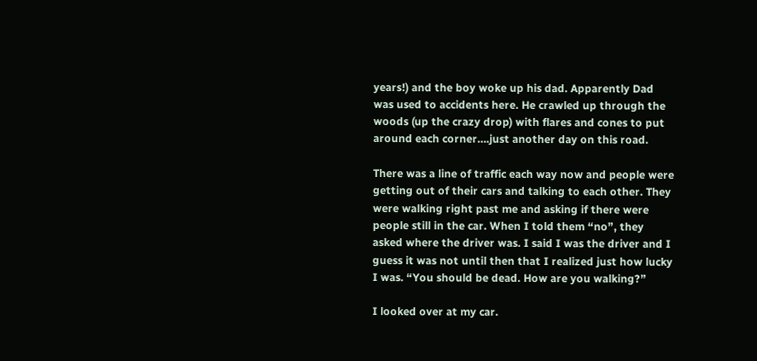years!) and the boy woke up his dad. Apparently Dad was used to accidents here. He crawled up through the woods (up the crazy drop) with flares and cones to put around each corner….just another day on this road.

There was a line of traffic each way now and people were getting out of their cars and talking to each other. They were walking right past me and asking if there were people still in the car. When I told them “no”, they asked where the driver was. I said I was the driver and I guess it was not until then that I realized just how lucky I was. “You should be dead. How are you walking?”

I looked over at my car.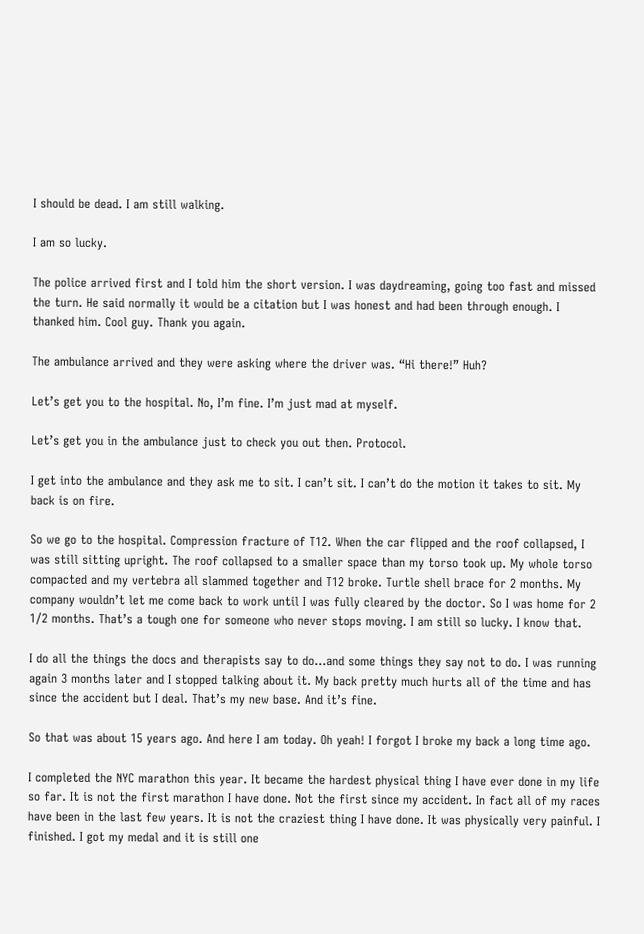I should be dead. I am still walking.

I am so lucky.

The police arrived first and I told him the short version. I was daydreaming, going too fast and missed the turn. He said normally it would be a citation but I was honest and had been through enough. I thanked him. Cool guy. Thank you again.

The ambulance arrived and they were asking where the driver was. “Hi there!” Huh?

Let’s get you to the hospital. No, I’m fine. I’m just mad at myself.

Let’s get you in the ambulance just to check you out then. Protocol.

I get into the ambulance and they ask me to sit. I can’t sit. I can’t do the motion it takes to sit. My back is on fire.

So we go to the hospital. Compression fracture of T12. When the car flipped and the roof collapsed, I was still sitting upright. The roof collapsed to a smaller space than my torso took up. My whole torso compacted and my vertebra all slammed together and T12 broke. Turtle shell brace for 2 months. My company wouldn’t let me come back to work until I was fully cleared by the doctor. So I was home for 2 1/2 months. That’s a tough one for someone who never stops moving. I am still so lucky. I know that.

I do all the things the docs and therapists say to do…and some things they say not to do. I was running again 3 months later and I stopped talking about it. My back pretty much hurts all of the time and has since the accident but I deal. That’s my new base. And it’s fine.

So that was about 15 years ago. And here I am today. Oh yeah! I forgot I broke my back a long time ago.

I completed the NYC marathon this year. It became the hardest physical thing I have ever done in my life so far. It is not the first marathon I have done. Not the first since my accident. In fact all of my races have been in the last few years. It is not the craziest thing I have done. It was physically very painful. I finished. I got my medal and it is still one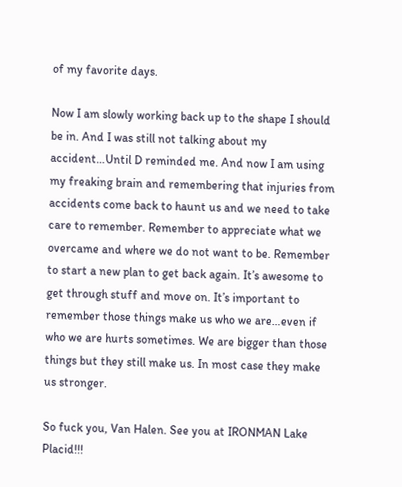of my favorite days.

Now I am slowly working back up to the shape I should be in. And I was still not talking about my accident…Until D reminded me. And now I am using my freaking brain and remembering that injuries from accidents come back to haunt us and we need to take care to remember. Remember to appreciate what we overcame and where we do not want to be. Remember to start a new plan to get back again. It’s awesome to get through stuff and move on. It’s important to remember those things make us who we are…even if who we are hurts sometimes. We are bigger than those things but they still make us. In most case they make us stronger.

So fuck you, Van Halen. See you at IRONMAN Lake Placid!!!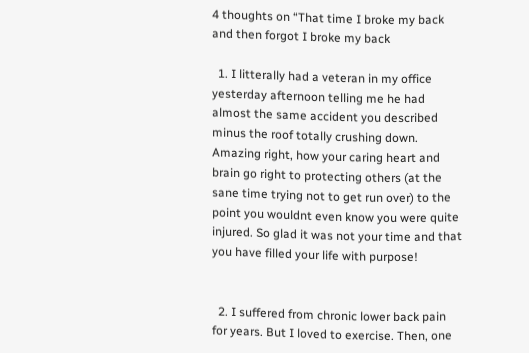4 thoughts on “That time I broke my back and then forgot I broke my back

  1. I litterally had a veteran in my office yesterday afternoon telling me he had almost the same accident you described minus the roof totally crushing down. Amazing right, how your caring heart and brain go right to protecting others (at the sane time trying not to get run over) to the point you wouldnt even know you were quite injured. So glad it was not your time and that you have filled your life with purpose!


  2. I suffered from chronic lower back pain for years. But I loved to exercise. Then, one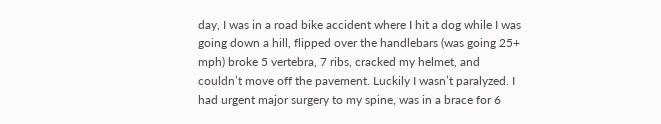day, I was in a road bike accident where I hit a dog while I was going down a hill, flipped over the handlebars (was going 25+ mph) broke 5 vertebra, 7 ribs, cracked my helmet, and couldn’t move off the pavement. Luckily I wasn’t paralyzed. I had urgent major surgery to my spine, was in a brace for 6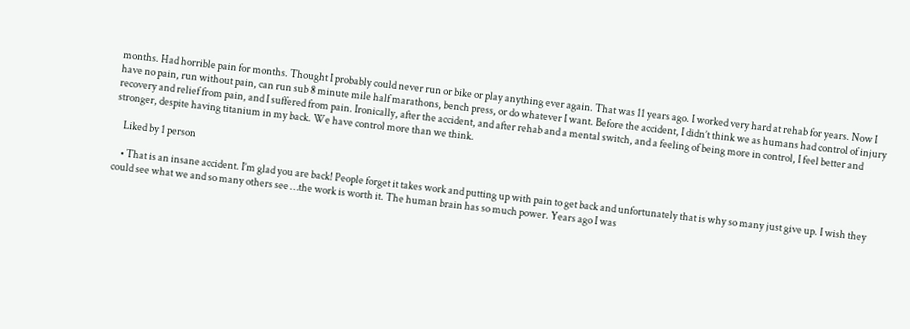months. Had horrible pain for months. Thought I probably could never run or bike or play anything ever again. That was 11 years ago. I worked very hard at rehab for years. Now I have no pain, run without pain, can run sub 8 minute mile half marathons, bench press, or do whatever I want. Before the accident, I didn’t think we as humans had control of injury recovery and relief from pain, and I suffered from pain. Ironically, after the accident, and after rehab and a mental switch, and a feeling of being more in control, I feel better and stronger, despite having titanium in my back. We have control more than we think.

    Liked by 1 person

    • That is an insane accident. I’m glad you are back! People forget it takes work and putting up with pain to get back and unfortunately that is why so many just give up. I wish they could see what we and so many others see …the work is worth it. The human brain has so much power. Years ago I was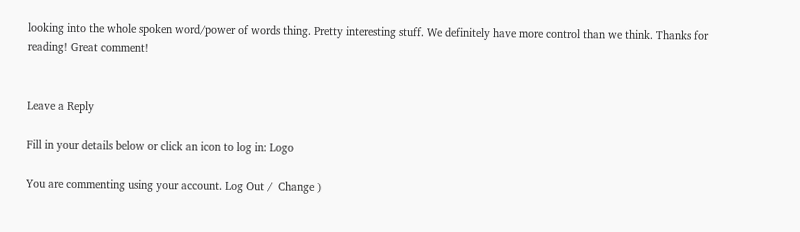looking into the whole spoken word/power of words thing. Pretty interesting stuff. We definitely have more control than we think. Thanks for reading! Great comment!


Leave a Reply

Fill in your details below or click an icon to log in: Logo

You are commenting using your account. Log Out /  Change )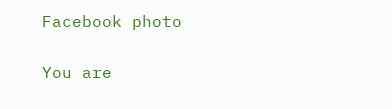Facebook photo

You are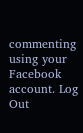commenting using your Facebook account. Log Out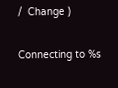/  Change )

Connecting to %s